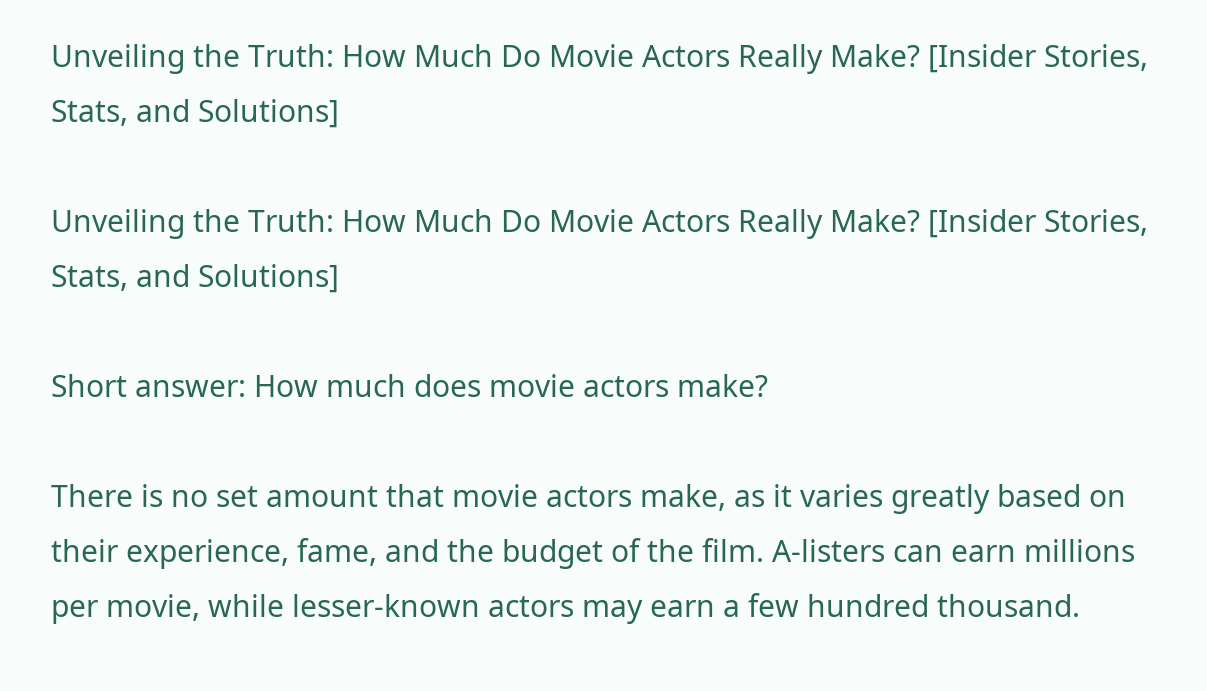Unveiling the Truth: How Much Do Movie Actors Really Make? [Insider Stories, Stats, and Solutions]

Unveiling the Truth: How Much Do Movie Actors Really Make? [Insider Stories, Stats, and Solutions]

Short answer: How much does movie actors make?

There is no set amount that movie actors make, as it varies greatly based on their experience, fame, and the budget of the film. A-listers can earn millions per movie, while lesser-known actors may earn a few hundred thousand.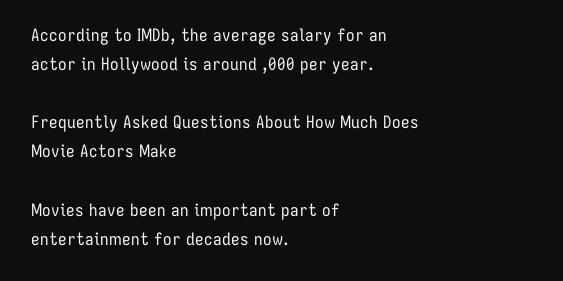According to IMDb, the average salary for an actor in Hollywood is around ,000 per year.

Frequently Asked Questions About How Much Does Movie Actors Make

Movies have been an important part of entertainment for decades now.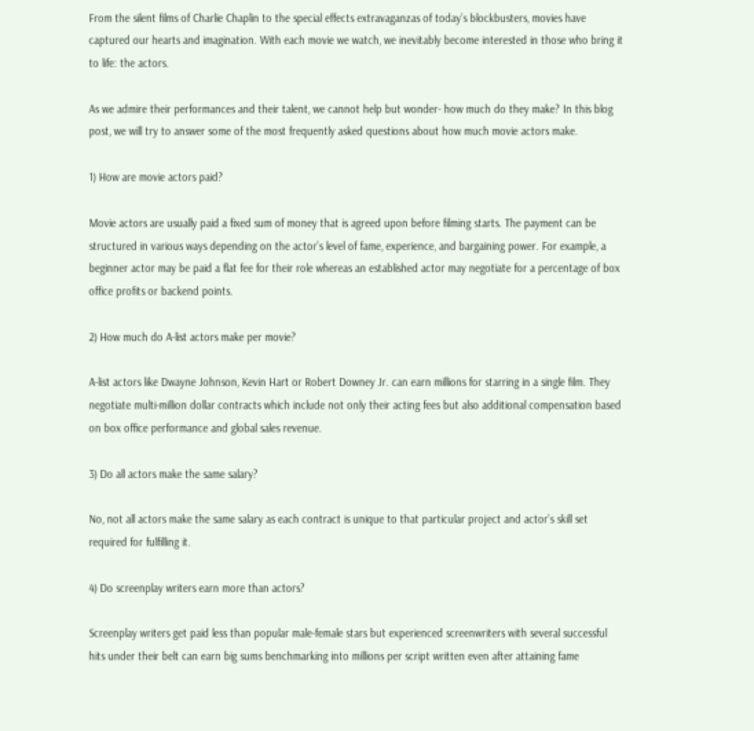From the silent films of Charlie Chaplin to the special effects extravaganzas of today’s blockbusters, movies have captured our hearts and imagination. With each movie we watch, we inevitably become interested in those who bring it to life: the actors.

As we admire their performances and their talent, we cannot help but wonder- how much do they make? In this blog post, we will try to answer some of the most frequently asked questions about how much movie actors make.

1) How are movie actors paid?

Movie actors are usually paid a fixed sum of money that is agreed upon before filming starts. The payment can be structured in various ways depending on the actor’s level of fame, experience, and bargaining power. For example, a beginner actor may be paid a flat fee for their role whereas an established actor may negotiate for a percentage of box office profits or backend points.

2) How much do A-list actors make per movie?

A-list actors like Dwayne Johnson, Kevin Hart or Robert Downey Jr. can earn millions for starring in a single film. They negotiate multi-million dollar contracts which include not only their acting fees but also additional compensation based on box office performance and global sales revenue.

3) Do all actors make the same salary?

No, not all actors make the same salary as each contract is unique to that particular project and actor’s skill set required for fulfilling it.

4) Do screenplay writers earn more than actors?

Screenplay writers get paid less than popular male-female stars but experienced screenwriters with several successful hits under their belt can earn big sums benchmarking into millions per script written even after attaining fame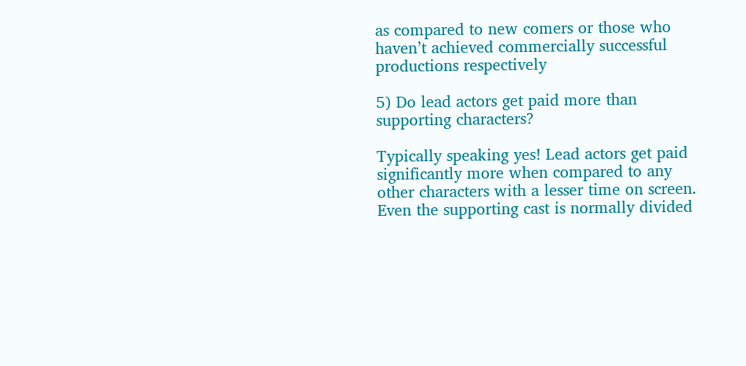as compared to new comers or those who haven’t achieved commercially successful productions respectively

5) Do lead actors get paid more than supporting characters?

Typically speaking yes! Lead actors get paid significantly more when compared to any other characters with a lesser time on screen. Even the supporting cast is normally divided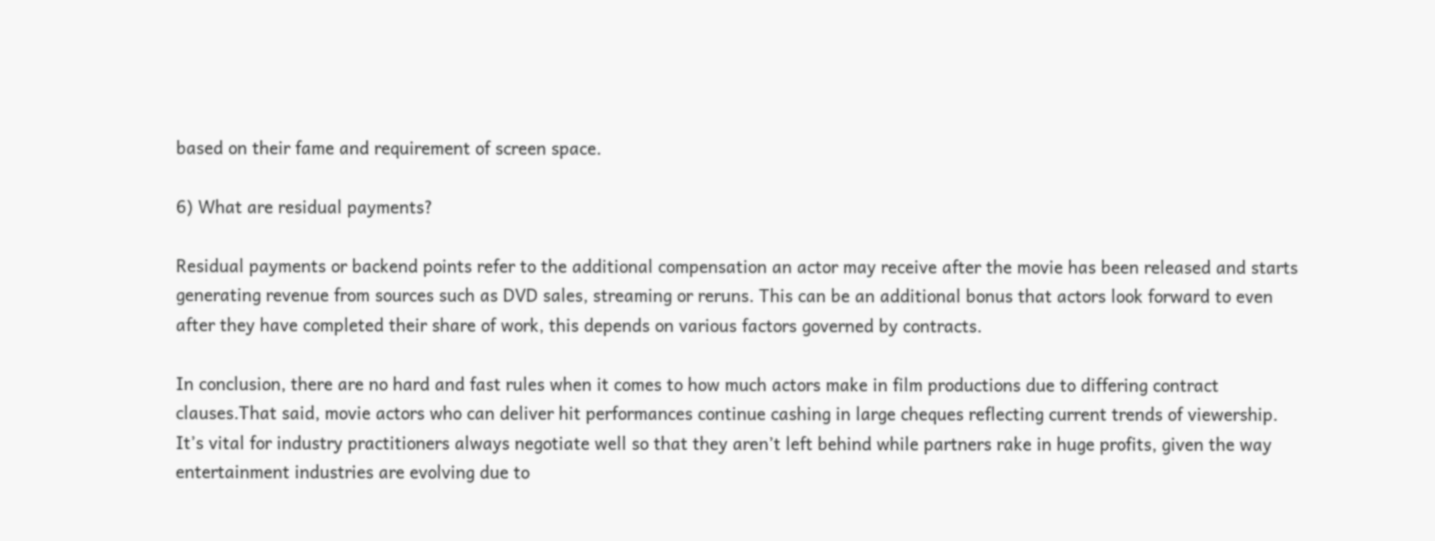based on their fame and requirement of screen space.

6) What are residual payments?

Residual payments or backend points refer to the additional compensation an actor may receive after the movie has been released and starts generating revenue from sources such as DVD sales, streaming or reruns. This can be an additional bonus that actors look forward to even after they have completed their share of work, this depends on various factors governed by contracts.

In conclusion, there are no hard and fast rules when it comes to how much actors make in film productions due to differing contract clauses.That said, movie actors who can deliver hit performances continue cashing in large cheques reflecting current trends of viewership. It’s vital for industry practitioners always negotiate well so that they aren’t left behind while partners rake in huge profits, given the way entertainment industries are evolving due to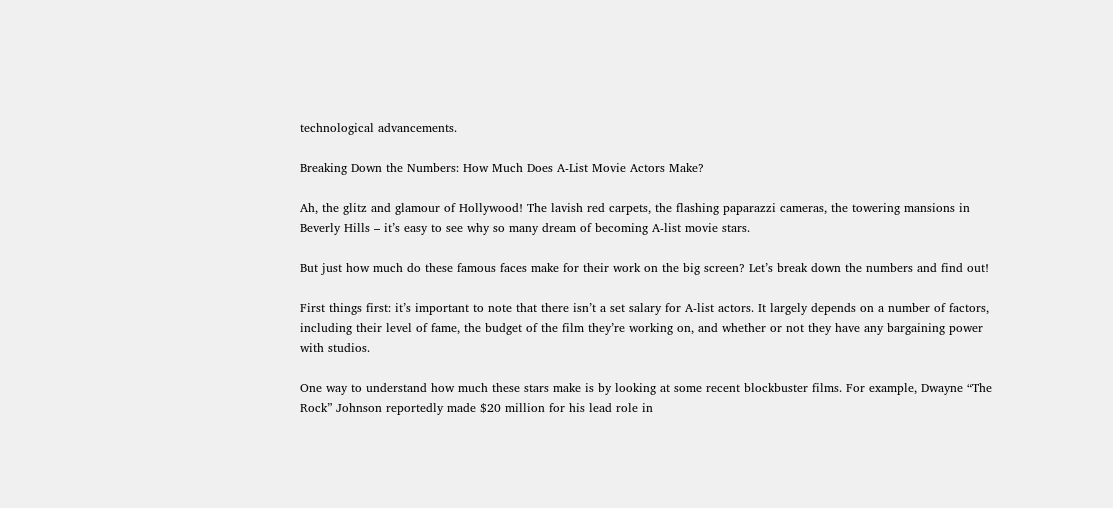technological advancements.

Breaking Down the Numbers: How Much Does A-List Movie Actors Make?

Ah, the glitz and glamour of Hollywood! The lavish red carpets, the flashing paparazzi cameras, the towering mansions in Beverly Hills – it’s easy to see why so many dream of becoming A-list movie stars.

But just how much do these famous faces make for their work on the big screen? Let’s break down the numbers and find out!

First things first: it’s important to note that there isn’t a set salary for A-list actors. It largely depends on a number of factors, including their level of fame, the budget of the film they’re working on, and whether or not they have any bargaining power with studios.

One way to understand how much these stars make is by looking at some recent blockbuster films. For example, Dwayne “The Rock” Johnson reportedly made $20 million for his lead role in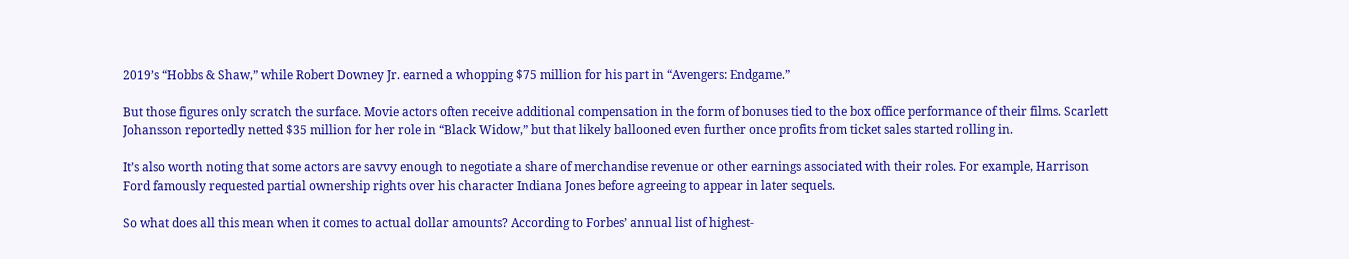2019’s “Hobbs & Shaw,” while Robert Downey Jr. earned a whopping $75 million for his part in “Avengers: Endgame.”

But those figures only scratch the surface. Movie actors often receive additional compensation in the form of bonuses tied to the box office performance of their films. Scarlett Johansson reportedly netted $35 million for her role in “Black Widow,” but that likely ballooned even further once profits from ticket sales started rolling in.

It’s also worth noting that some actors are savvy enough to negotiate a share of merchandise revenue or other earnings associated with their roles. For example, Harrison Ford famously requested partial ownership rights over his character Indiana Jones before agreeing to appear in later sequels.

So what does all this mean when it comes to actual dollar amounts? According to Forbes’ annual list of highest-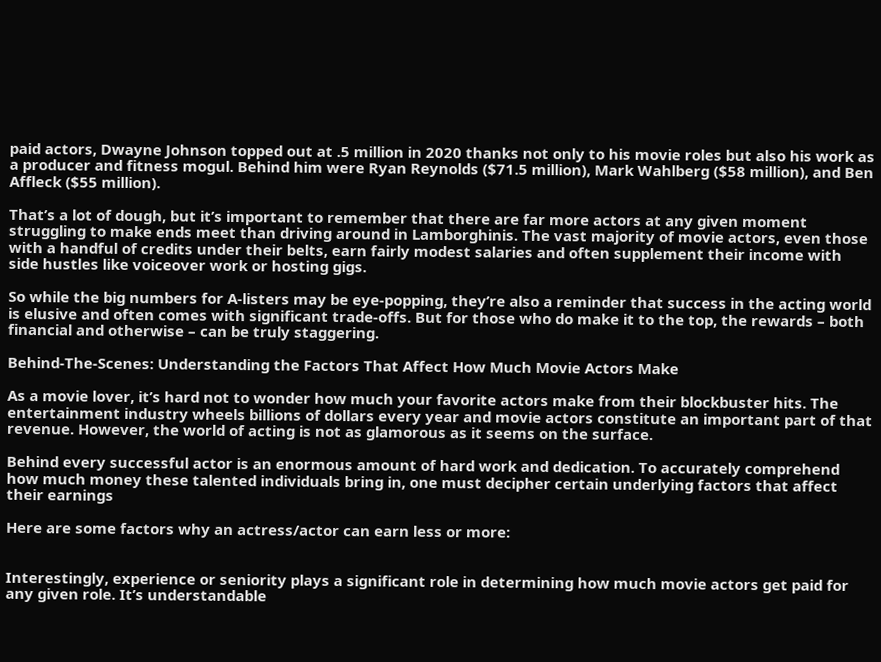paid actors, Dwayne Johnson topped out at .5 million in 2020 thanks not only to his movie roles but also his work as a producer and fitness mogul. Behind him were Ryan Reynolds ($71.5 million), Mark Wahlberg ($58 million), and Ben Affleck ($55 million).

That’s a lot of dough, but it’s important to remember that there are far more actors at any given moment struggling to make ends meet than driving around in Lamborghinis. The vast majority of movie actors, even those with a handful of credits under their belts, earn fairly modest salaries and often supplement their income with side hustles like voiceover work or hosting gigs.

So while the big numbers for A-listers may be eye-popping, they’re also a reminder that success in the acting world is elusive and often comes with significant trade-offs. But for those who do make it to the top, the rewards – both financial and otherwise – can be truly staggering.

Behind-The-Scenes: Understanding the Factors That Affect How Much Movie Actors Make

As a movie lover, it’s hard not to wonder how much your favorite actors make from their blockbuster hits. The entertainment industry wheels billions of dollars every year and movie actors constitute an important part of that revenue. However, the world of acting is not as glamorous as it seems on the surface.

Behind every successful actor is an enormous amount of hard work and dedication. To accurately comprehend how much money these talented individuals bring in, one must decipher certain underlying factors that affect their earnings

Here are some factors why an actress/actor can earn less or more:


Interestingly, experience or seniority plays a significant role in determining how much movie actors get paid for any given role. It’s understandable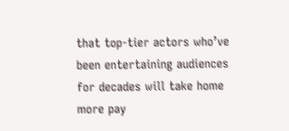that top-tier actors who’ve been entertaining audiences for decades will take home more pay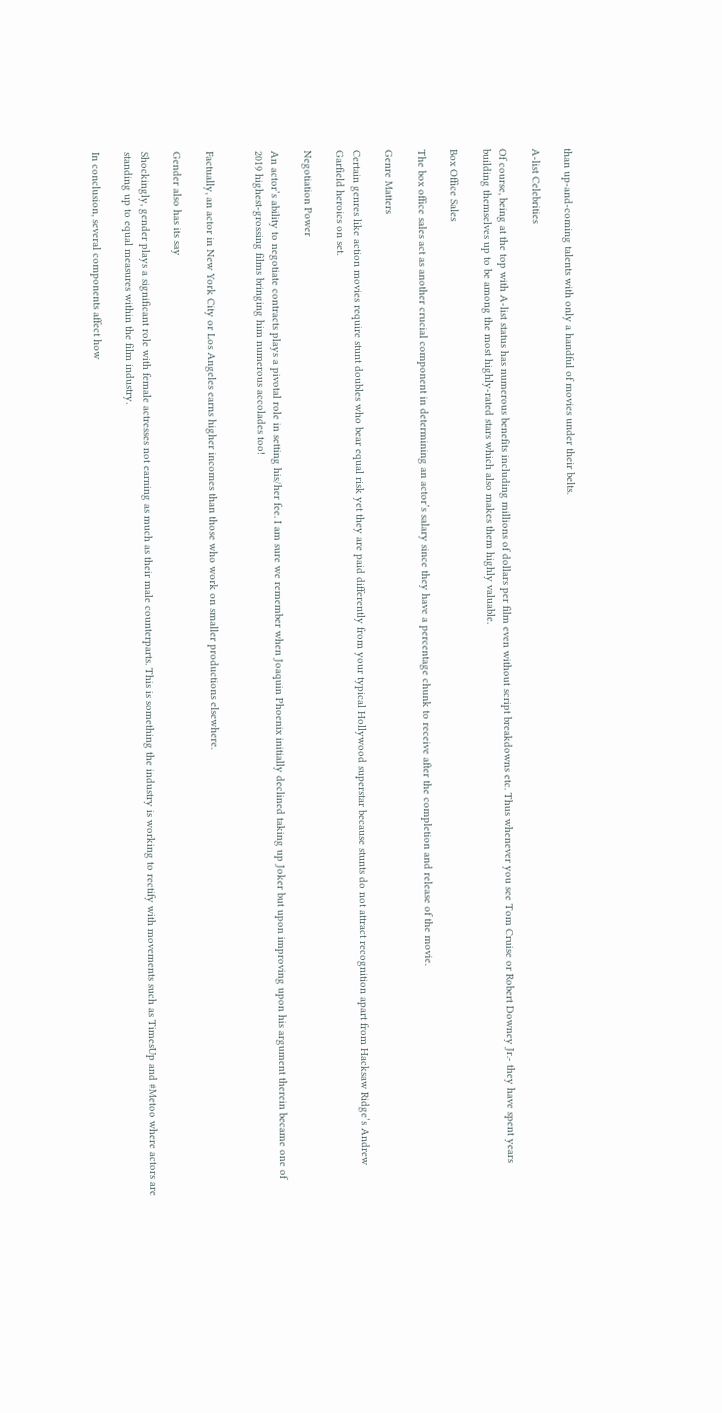than up-and-coming talents with only a handful of movies under their belts.

A-list Celebrities

Of course, being at the top with A-list status has numerous benefits including millions of dollars per film even without script breakdowns etc. Thus whenever you see Tom Cruise or Robert Downey Jr.- they have spent years building themselves up to be among the most highly-rated stars which also makes them highly valuable.

Box Office Sales

The box office sales act as another crucial component in determining an actor’s salary since they have a percentage chunk to receive after the completion and release of the movie.

Genre Matters

Certain genres like action movies require stunt doubles who bear equal risk yet they are paid differently from your typical Hollywood superstar because stunts do not attract recognition apart from Hacksaw Ridge’s Andrew Garfield heroics on set.

Negotiation Power

An actor’s ability to negotiate contracts plays a pivotal role in setting his/her fee. I am sure we remember when Joaquin Phoenix initially declined taking up Joker but upon improving upon his argument therein became one of 2019 highest-grossing films bringing him numerous accolades too!


Factually, an actor in New York City or Los Angeles earns higher incomes than those who work on smaller productions elsewhere.

Gender also has its say

Shockingly, gender plays a significant role with female actresses not earning as much as their male counterparts. This is something the industry is working to rectify with movements such as TimesUp and #Metoo where actors are standing up to equal measures within the film industry.

In conclusion, several components affect how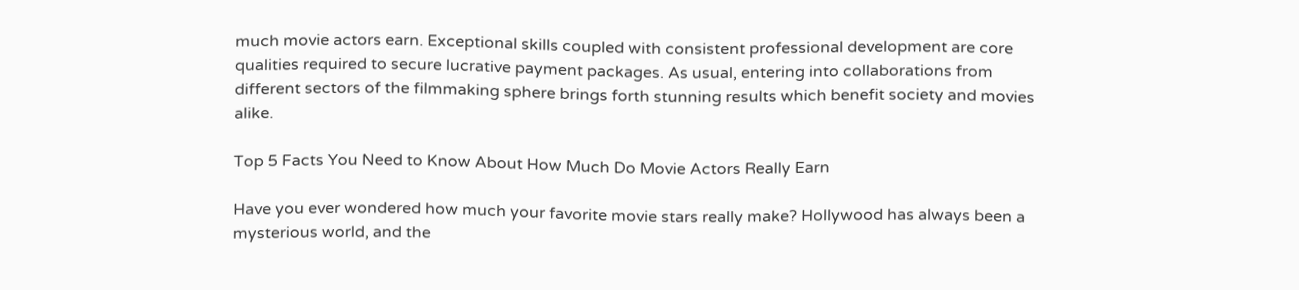much movie actors earn. Exceptional skills coupled with consistent professional development are core qualities required to secure lucrative payment packages. As usual, entering into collaborations from different sectors of the filmmaking sphere brings forth stunning results which benefit society and movies alike.

Top 5 Facts You Need to Know About How Much Do Movie Actors Really Earn

Have you ever wondered how much your favorite movie stars really make? Hollywood has always been a mysterious world, and the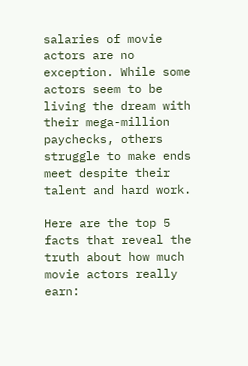salaries of movie actors are no exception. While some actors seem to be living the dream with their mega-million paychecks, others struggle to make ends meet despite their talent and hard work.

Here are the top 5 facts that reveal the truth about how much movie actors really earn: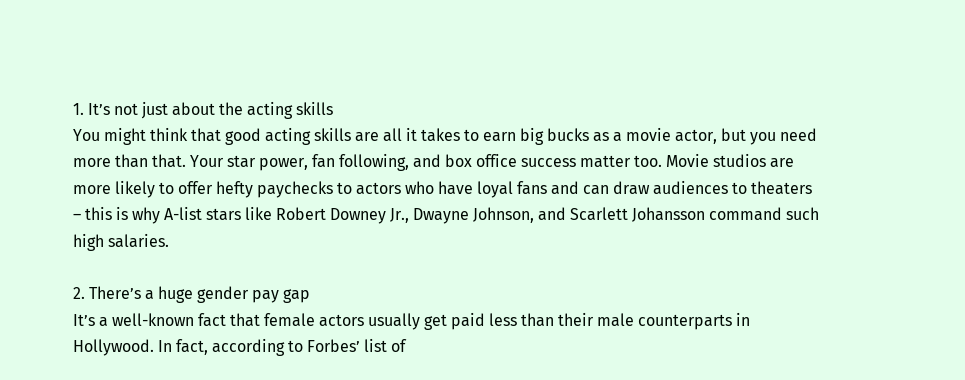1. It’s not just about the acting skills
You might think that good acting skills are all it takes to earn big bucks as a movie actor, but you need more than that. Your star power, fan following, and box office success matter too. Movie studios are more likely to offer hefty paychecks to actors who have loyal fans and can draw audiences to theaters – this is why A-list stars like Robert Downey Jr., Dwayne Johnson, and Scarlett Johansson command such high salaries.

2. There’s a huge gender pay gap
It’s a well-known fact that female actors usually get paid less than their male counterparts in Hollywood. In fact, according to Forbes’ list of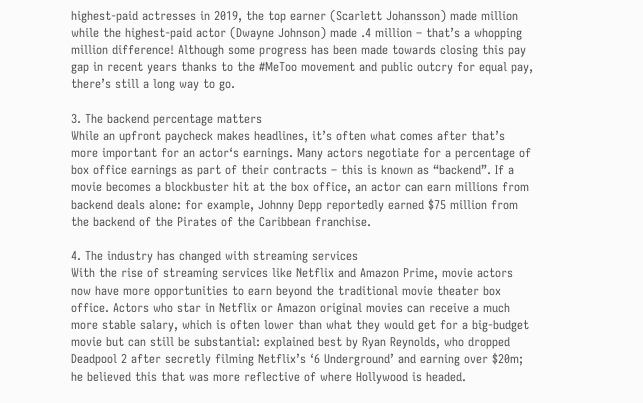highest-paid actresses in 2019, the top earner (Scarlett Johansson) made million while the highest-paid actor (Dwayne Johnson) made .4 million – that’s a whopping million difference! Although some progress has been made towards closing this pay gap in recent years thanks to the #MeToo movement and public outcry for equal pay, there’s still a long way to go.

3. The backend percentage matters
While an upfront paycheck makes headlines, it’s often what comes after that’s more important for an actor‘s earnings. Many actors negotiate for a percentage of box office earnings as part of their contracts – this is known as “backend”. If a movie becomes a blockbuster hit at the box office, an actor can earn millions from backend deals alone: for example, Johnny Depp reportedly earned $75 million from the backend of the Pirates of the Caribbean franchise.

4. The industry has changed with streaming services
With the rise of streaming services like Netflix and Amazon Prime, movie actors now have more opportunities to earn beyond the traditional movie theater box office. Actors who star in Netflix or Amazon original movies can receive a much more stable salary, which is often lower than what they would get for a big-budget movie but can still be substantial: explained best by Ryan Reynolds, who dropped Deadpool 2 after secretly filming Netflix’s ‘6 Underground’ and earning over $20m; he believed this that was more reflective of where Hollywood is headed.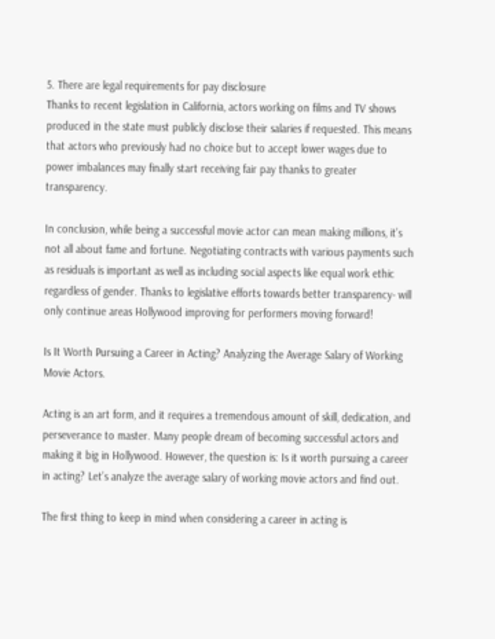5. There are legal requirements for pay disclosure
Thanks to recent legislation in California, actors working on films and TV shows produced in the state must publicly disclose their salaries if requested. This means that actors who previously had no choice but to accept lower wages due to power imbalances may finally start receiving fair pay thanks to greater transparency.

In conclusion, while being a successful movie actor can mean making millions, it’s not all about fame and fortune. Negotiating contracts with various payments such as residuals is important as well as including social aspects like equal work ethic regardless of gender. Thanks to legislative efforts towards better transparency- will only continue areas Hollywood improving for performers moving forward!

Is It Worth Pursuing a Career in Acting? Analyzing the Average Salary of Working Movie Actors.

Acting is an art form, and it requires a tremendous amount of skill, dedication, and perseverance to master. Many people dream of becoming successful actors and making it big in Hollywood. However, the question is: Is it worth pursuing a career in acting? Let’s analyze the average salary of working movie actors and find out.

The first thing to keep in mind when considering a career in acting is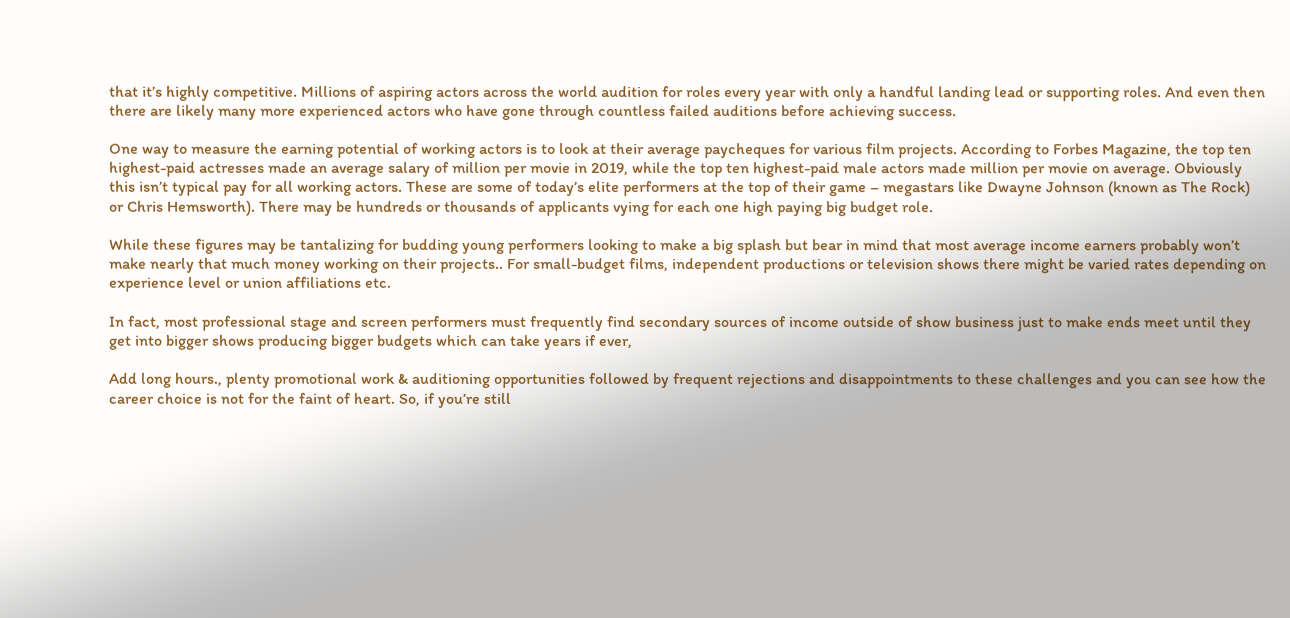that it’s highly competitive. Millions of aspiring actors across the world audition for roles every year with only a handful landing lead or supporting roles. And even then there are likely many more experienced actors who have gone through countless failed auditions before achieving success.

One way to measure the earning potential of working actors is to look at their average paycheques for various film projects. According to Forbes Magazine, the top ten highest-paid actresses made an average salary of million per movie in 2019, while the top ten highest-paid male actors made million per movie on average. Obviously this isn’t typical pay for all working actors. These are some of today’s elite performers at the top of their game – megastars like Dwayne Johnson (known as The Rock) or Chris Hemsworth). There may be hundreds or thousands of applicants vying for each one high paying big budget role.

While these figures may be tantalizing for budding young performers looking to make a big splash but bear in mind that most average income earners probably won’t make nearly that much money working on their projects.. For small-budget films, independent productions or television shows there might be varied rates depending on experience level or union affiliations etc.

In fact, most professional stage and screen performers must frequently find secondary sources of income outside of show business just to make ends meet until they get into bigger shows producing bigger budgets which can take years if ever,

Add long hours., plenty promotional work & auditioning opportunities followed by frequent rejections and disappointments to these challenges and you can see how the career choice is not for the faint of heart. So, if you’re still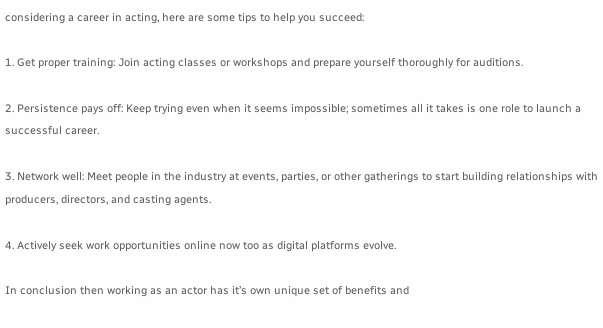considering a career in acting, here are some tips to help you succeed:

1. Get proper training: Join acting classes or workshops and prepare yourself thoroughly for auditions.

2. Persistence pays off: Keep trying even when it seems impossible; sometimes all it takes is one role to launch a successful career.

3. Network well: Meet people in the industry at events, parties, or other gatherings to start building relationships with producers, directors, and casting agents.

4. Actively seek work opportunities online now too as digital platforms evolve.

In conclusion then working as an actor has it’s own unique set of benefits and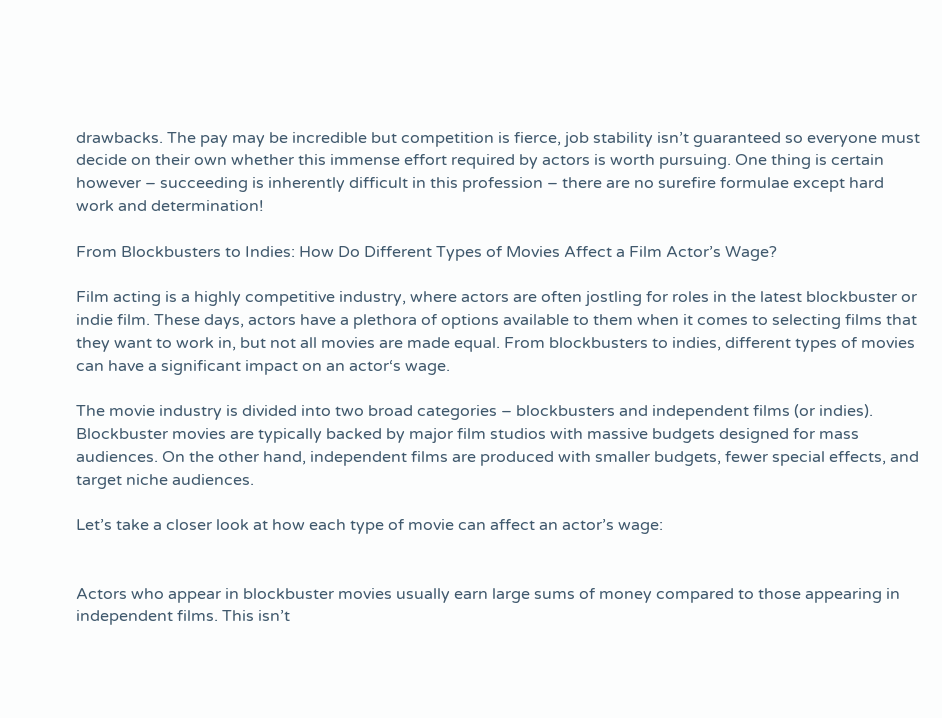drawbacks. The pay may be incredible but competition is fierce, job stability isn’t guaranteed so everyone must decide on their own whether this immense effort required by actors is worth pursuing. One thing is certain however – succeeding is inherently difficult in this profession – there are no surefire formulae except hard work and determination!

From Blockbusters to Indies: How Do Different Types of Movies Affect a Film Actor’s Wage?

Film acting is a highly competitive industry, where actors are often jostling for roles in the latest blockbuster or indie film. These days, actors have a plethora of options available to them when it comes to selecting films that they want to work in, but not all movies are made equal. From blockbusters to indies, different types of movies can have a significant impact on an actor‘s wage.

The movie industry is divided into two broad categories – blockbusters and independent films (or indies). Blockbuster movies are typically backed by major film studios with massive budgets designed for mass audiences. On the other hand, independent films are produced with smaller budgets, fewer special effects, and target niche audiences.

Let’s take a closer look at how each type of movie can affect an actor’s wage:


Actors who appear in blockbuster movies usually earn large sums of money compared to those appearing in independent films. This isn’t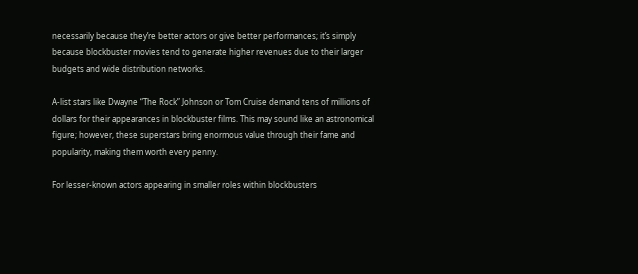necessarily because they’re better actors or give better performances; it’s simply because blockbuster movies tend to generate higher revenues due to their larger budgets and wide distribution networks.

A-list stars like Dwayne “The Rock” Johnson or Tom Cruise demand tens of millions of dollars for their appearances in blockbuster films. This may sound like an astronomical figure; however, these superstars bring enormous value through their fame and popularity, making them worth every penny.

For lesser-known actors appearing in smaller roles within blockbusters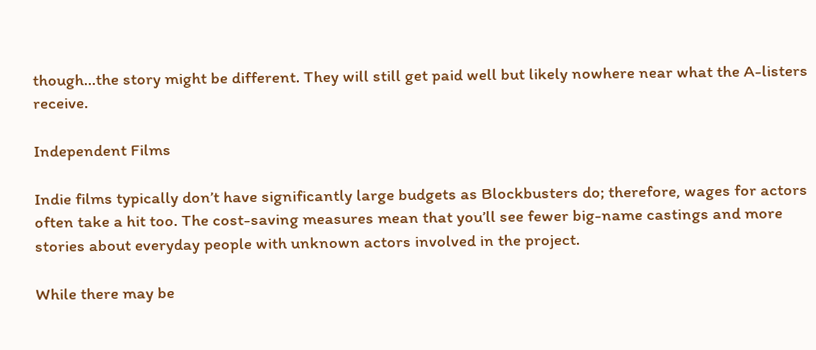though…the story might be different. They will still get paid well but likely nowhere near what the A-listers receive.

Independent Films

Indie films typically don’t have significantly large budgets as Blockbusters do; therefore, wages for actors often take a hit too. The cost-saving measures mean that you’ll see fewer big-name castings and more stories about everyday people with unknown actors involved in the project.

While there may be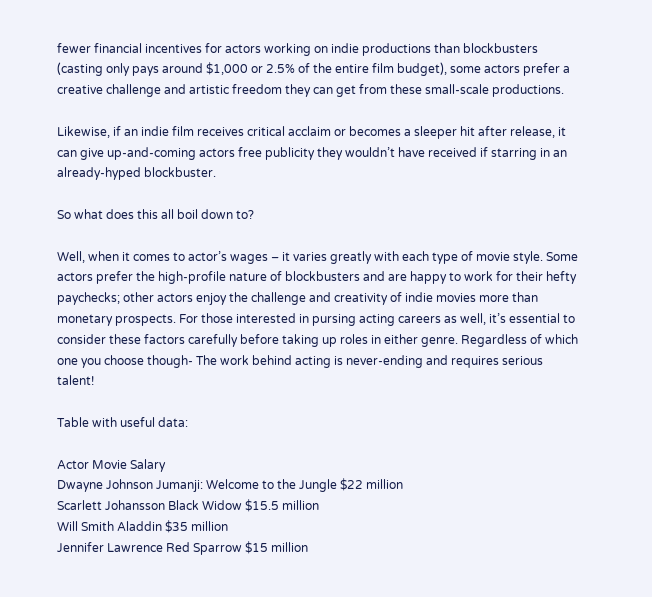fewer financial incentives for actors working on indie productions than blockbusters (casting only pays around $1,000 or 2.5% of the entire film budget), some actors prefer a creative challenge and artistic freedom they can get from these small-scale productions.

Likewise, if an indie film receives critical acclaim or becomes a sleeper hit after release, it can give up-and-coming actors free publicity they wouldn’t have received if starring in an already-hyped blockbuster.

So what does this all boil down to?

Well, when it comes to actor’s wages – it varies greatly with each type of movie style. Some actors prefer the high-profile nature of blockbusters and are happy to work for their hefty paychecks; other actors enjoy the challenge and creativity of indie movies more than monetary prospects. For those interested in pursing acting careers as well, it’s essential to consider these factors carefully before taking up roles in either genre. Regardless of which one you choose though- The work behind acting is never-ending and requires serious talent!

Table with useful data:

Actor Movie Salary
Dwayne Johnson Jumanji: Welcome to the Jungle $22 million
Scarlett Johansson Black Widow $15.5 million
Will Smith Aladdin $35 million
Jennifer Lawrence Red Sparrow $15 million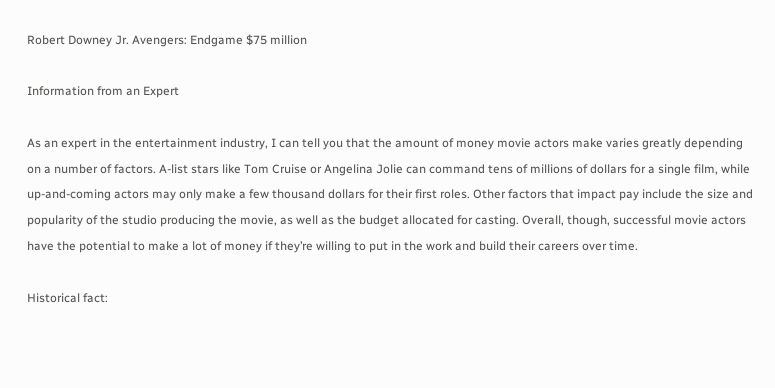Robert Downey Jr. Avengers: Endgame $75 million

Information from an Expert

As an expert in the entertainment industry, I can tell you that the amount of money movie actors make varies greatly depending on a number of factors. A-list stars like Tom Cruise or Angelina Jolie can command tens of millions of dollars for a single film, while up-and-coming actors may only make a few thousand dollars for their first roles. Other factors that impact pay include the size and popularity of the studio producing the movie, as well as the budget allocated for casting. Overall, though, successful movie actors have the potential to make a lot of money if they’re willing to put in the work and build their careers over time.

Historical fact: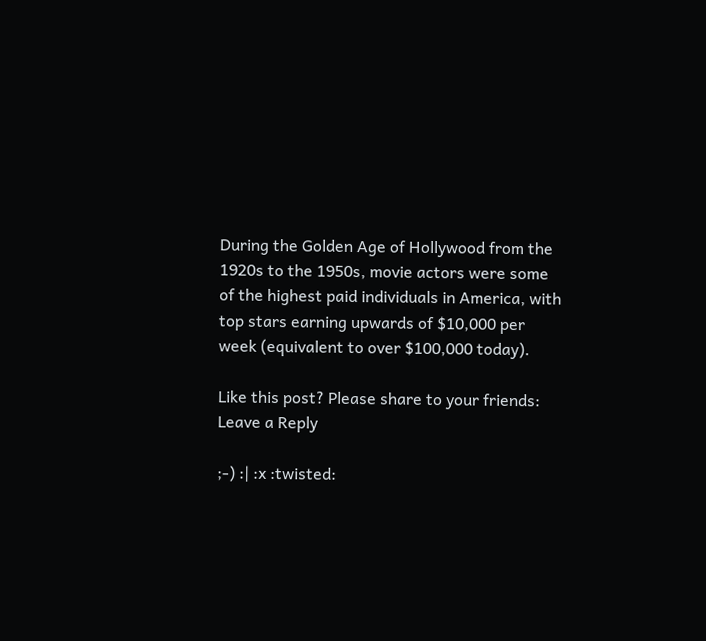During the Golden Age of Hollywood from the 1920s to the 1950s, movie actors were some of the highest paid individuals in America, with top stars earning upwards of $10,000 per week (equivalent to over $100,000 today).

Like this post? Please share to your friends:
Leave a Reply

;-) :| :x :twisted: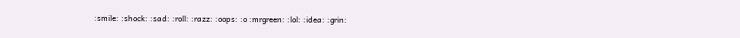:smile: :shock: :sad: :roll: :razz: :oops: :o :mrgreen: :lol: :idea: :grin: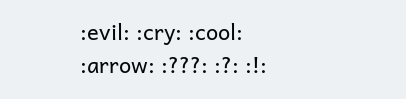:evil: :cry: :cool: :arrow: :???: :?: :!: